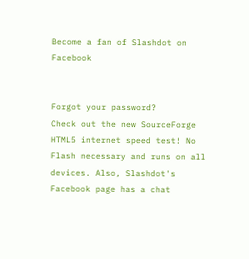Become a fan of Slashdot on Facebook


Forgot your password?
Check out the new SourceForge HTML5 internet speed test! No Flash necessary and runs on all devices. Also, Slashdot's Facebook page has a chat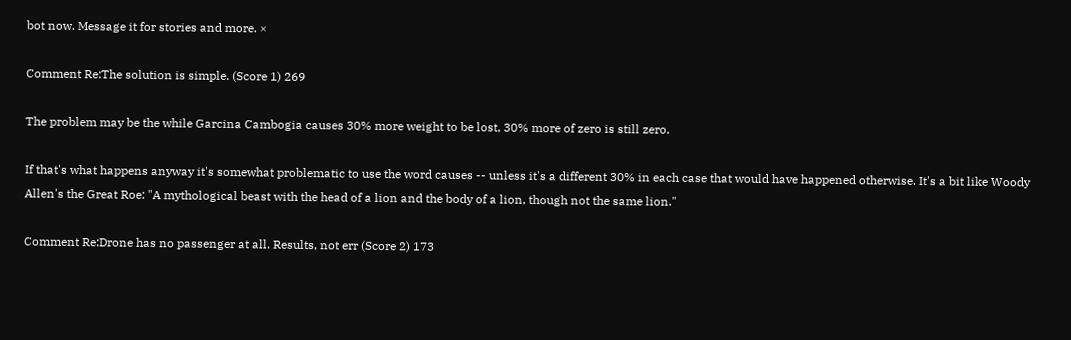bot now. Message it for stories and more. ×

Comment Re:The solution is simple. (Score 1) 269

The problem may be the while Garcina Cambogia causes 30% more weight to be lost, 30% more of zero is still zero.

If that's what happens anyway it's somewhat problematic to use the word causes -- unless it's a different 30% in each case that would have happened otherwise. It's a bit like Woody Allen's the Great Roe: "A mythological beast with the head of a lion and the body of a lion, though not the same lion."

Comment Re:Drone has no passenger at all. Results, not err (Score 2) 173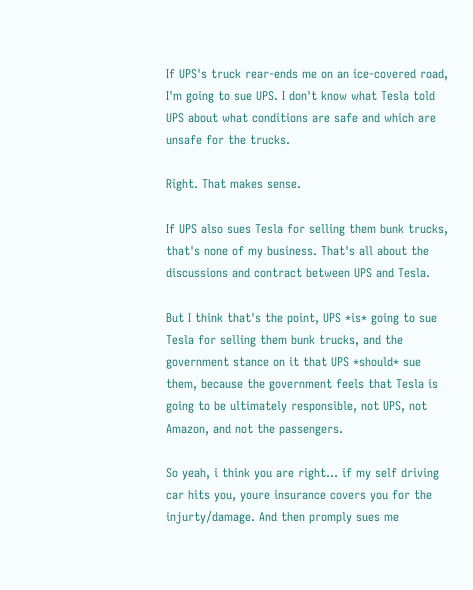If UPS's truck rear-ends me on an ice-covered road, I'm going to sue UPS. I don't know what Tesla told UPS about what conditions are safe and which are unsafe for the trucks.

Right. That makes sense.

If UPS also sues Tesla for selling them bunk trucks, that's none of my business. That's all about the discussions and contract between UPS and Tesla.

But I think that's the point, UPS *is* going to sue Tesla for selling them bunk trucks, and the government stance on it that UPS *should* sue them, because the government feels that Tesla is going to be ultimately responsible, not UPS, not Amazon, and not the passengers.

So yeah, i think you are right... if my self driving car hits you, youre insurance covers you for the injurty/damage. And then promply sues me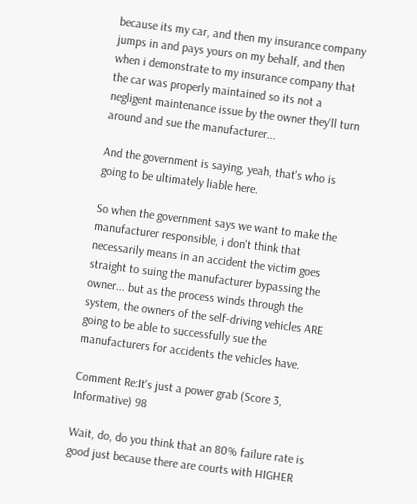because its my car, and then my insurance company jumps in and pays yours on my behalf, and then when i demonstrate to my insurance company that the car was properly maintained so its not a negligent maintenance issue by the owner they'll turn around and sue the manufacturer...

And the government is saying, yeah, that's who is going to be ultimately liable here.

So when the government says we want to make the manufacturer responsible, i don't think that necessarily means in an accident the victim goes straight to suing the manufacturer bypassing the owner... but as the process winds through the system, the owners of the self-driving vehicles ARE going to be able to successfully sue the manufacturers for accidents the vehicles have.

Comment Re:It's just a power grab (Score 3, Informative) 98

Wait, do, do you think that an 80% failure rate is good just because there are courts with HIGHER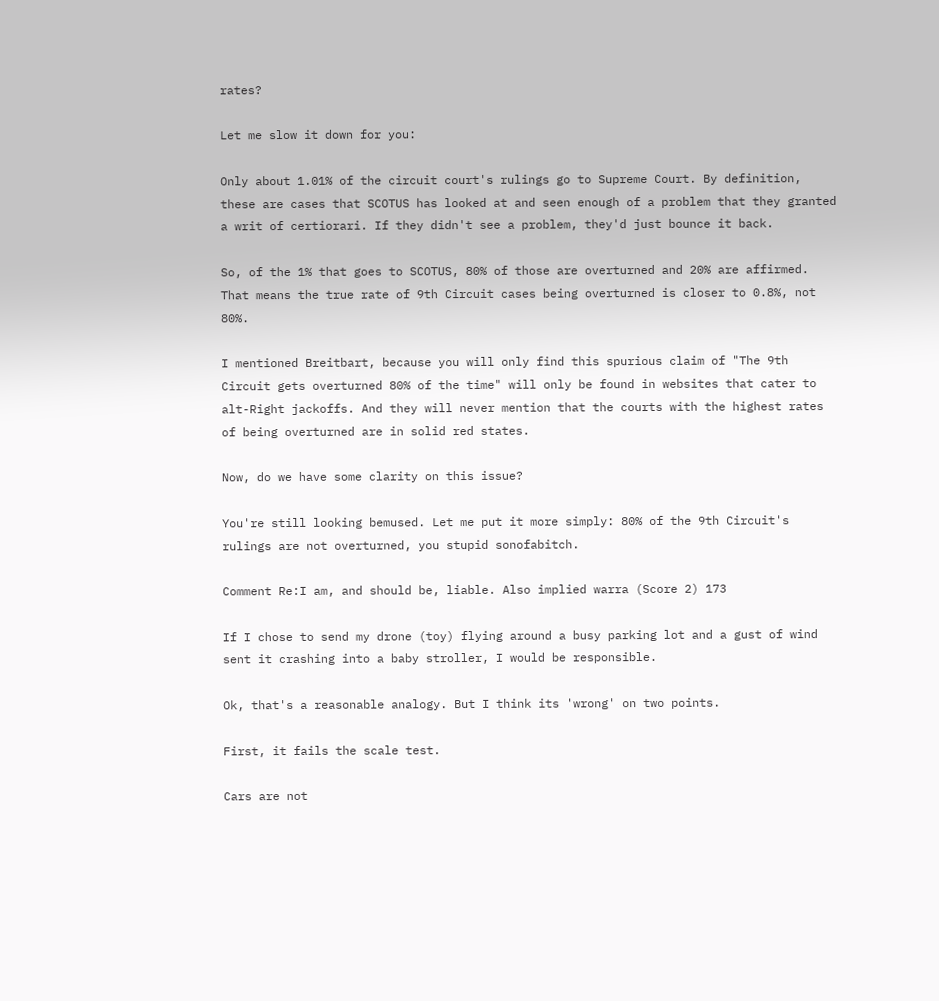rates?

Let me slow it down for you:

Only about 1.01% of the circuit court's rulings go to Supreme Court. By definition, these are cases that SCOTUS has looked at and seen enough of a problem that they granted a writ of certiorari. If they didn't see a problem, they'd just bounce it back.

So, of the 1% that goes to SCOTUS, 80% of those are overturned and 20% are affirmed. That means the true rate of 9th Circuit cases being overturned is closer to 0.8%, not 80%.

I mentioned Breitbart, because you will only find this spurious claim of "The 9th Circuit gets overturned 80% of the time" will only be found in websites that cater to alt-Right jackoffs. And they will never mention that the courts with the highest rates of being overturned are in solid red states.

Now, do we have some clarity on this issue?

You're still looking bemused. Let me put it more simply: 80% of the 9th Circuit's rulings are not overturned, you stupid sonofabitch.

Comment Re:I am, and should be, liable. Also implied warra (Score 2) 173

If I chose to send my drone (toy) flying around a busy parking lot and a gust of wind sent it crashing into a baby stroller, I would be responsible.

Ok, that's a reasonable analogy. But I think its 'wrong' on two points.

First, it fails the scale test.

Cars are not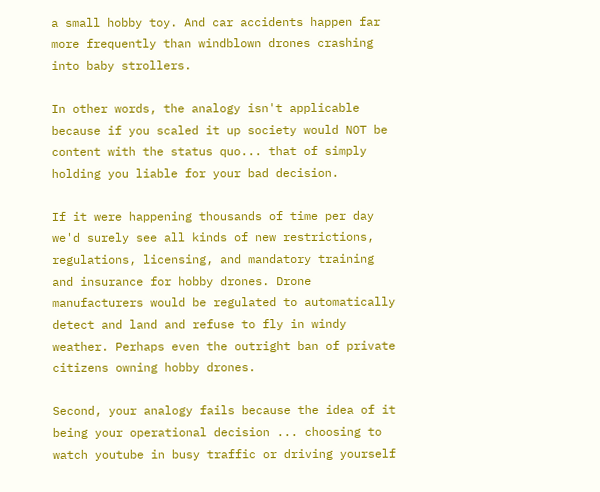a small hobby toy. And car accidents happen far more frequently than windblown drones crashing into baby strollers.

In other words, the analogy isn't applicable because if you scaled it up society would NOT be content with the status quo... that of simply holding you liable for your bad decision.

If it were happening thousands of time per day we'd surely see all kinds of new restrictions, regulations, licensing, and mandatory training and insurance for hobby drones. Drone manufacturers would be regulated to automatically detect and land and refuse to fly in windy weather. Perhaps even the outright ban of private citizens owning hobby drones.

Second, your analogy fails because the idea of it being your operational decision ... choosing to watch youtube in busy traffic or driving yourself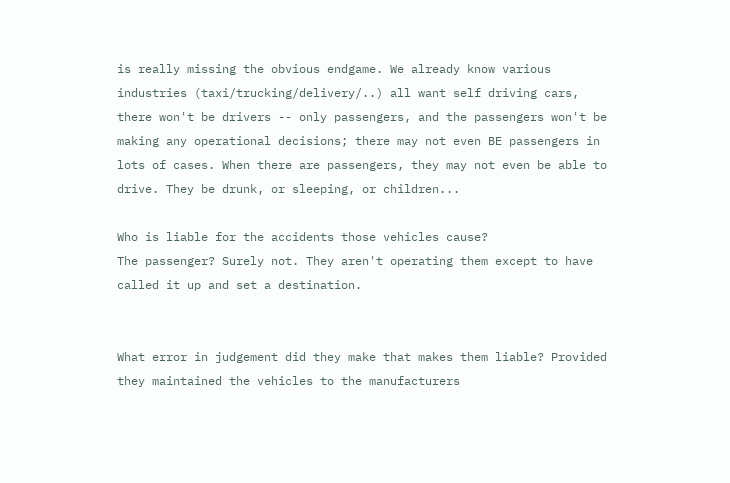is really missing the obvious endgame. We already know various industries (taxi/trucking/delivery/..) all want self driving cars, there won't be drivers -- only passengers, and the passengers won't be making any operational decisions; there may not even BE passengers in lots of cases. When there are passengers, they may not even be able to drive. They be drunk, or sleeping, or children...

Who is liable for the accidents those vehicles cause?
The passenger? Surely not. They aren't operating them except to have called it up and set a destination.


What error in judgement did they make that makes them liable? Provided they maintained the vehicles to the manufacturers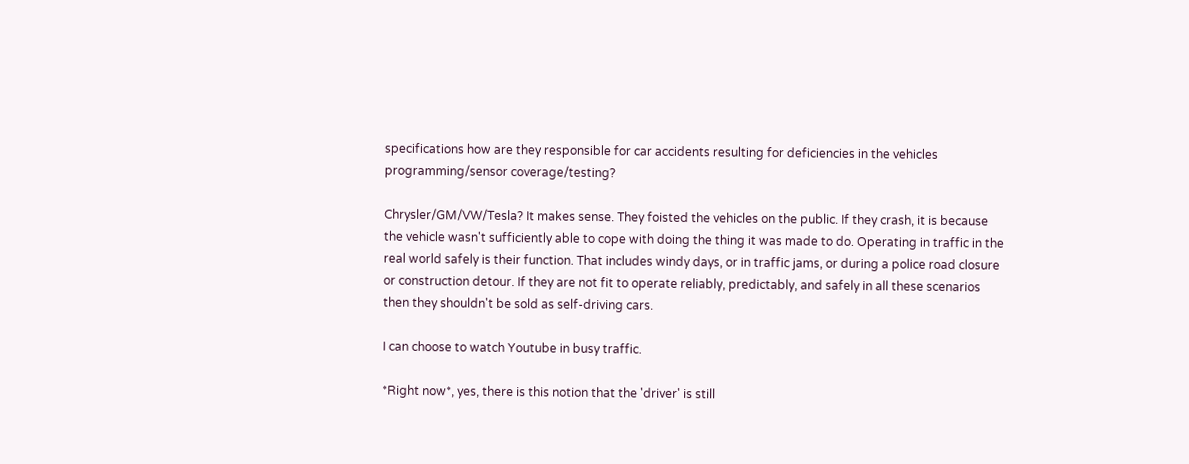specifications how are they responsible for car accidents resulting for deficiencies in the vehicles programming/sensor coverage/testing?

Chrysler/GM/VW/Tesla? It makes sense. They foisted the vehicles on the public. If they crash, it is because the vehicle wasn't sufficiently able to cope with doing the thing it was made to do. Operating in traffic in the real world safely is their function. That includes windy days, or in traffic jams, or during a police road closure or construction detour. If they are not fit to operate reliably, predictably, and safely in all these scenarios then they shouldn't be sold as self-driving cars.

I can choose to watch Youtube in busy traffic.

*Right now*, yes, there is this notion that the 'driver' is still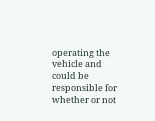operating the vehicle and could be responsible for whether or not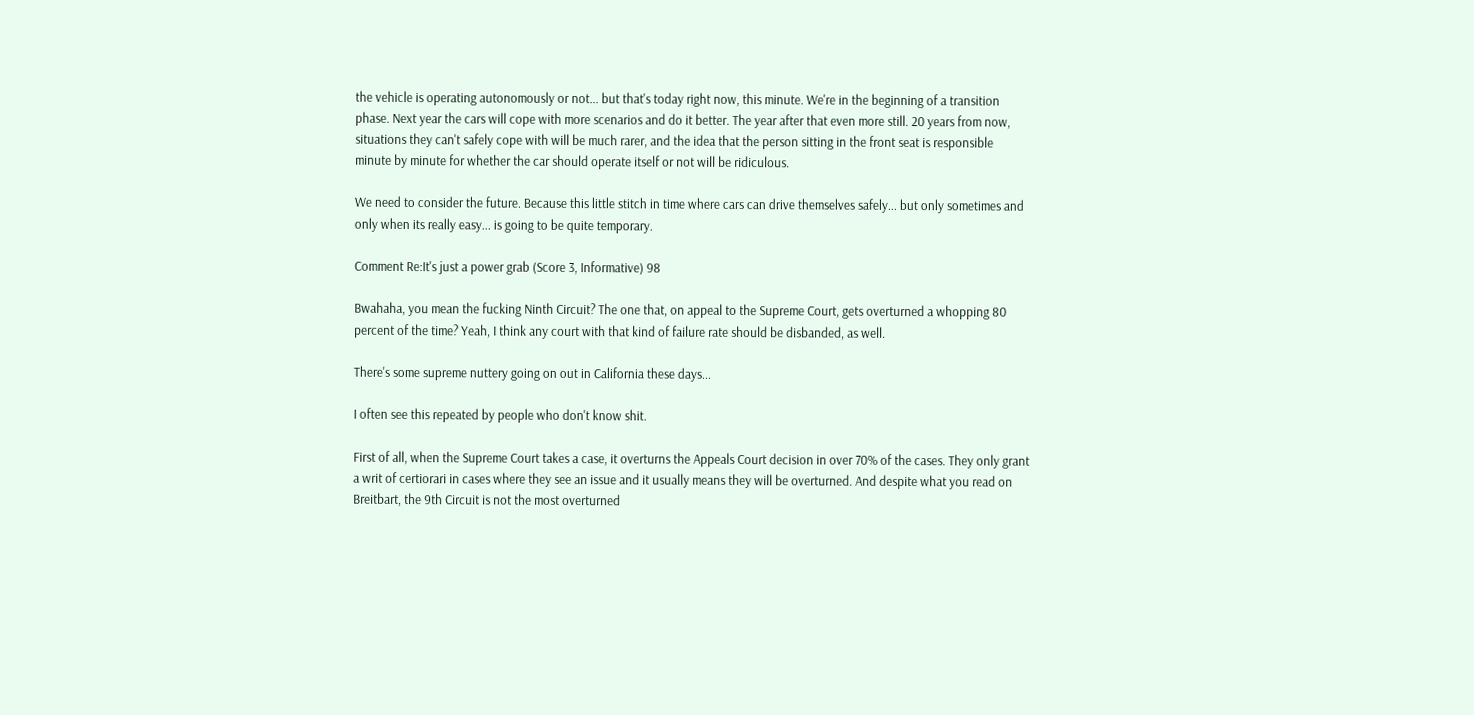the vehicle is operating autonomously or not... but that's today right now, this minute. We're in the beginning of a transition phase. Next year the cars will cope with more scenarios and do it better. The year after that even more still. 20 years from now, situations they can't safely cope with will be much rarer, and the idea that the person sitting in the front seat is responsible minute by minute for whether the car should operate itself or not will be ridiculous.

We need to consider the future. Because this little stitch in time where cars can drive themselves safely... but only sometimes and only when its really easy... is going to be quite temporary.

Comment Re:It's just a power grab (Score 3, Informative) 98

Bwahaha, you mean the fucking Ninth Circuit? The one that, on appeal to the Supreme Court, gets overturned a whopping 80 percent of the time? Yeah, I think any court with that kind of failure rate should be disbanded, as well.

There's some supreme nuttery going on out in California these days...

I often see this repeated by people who don't know shit.

First of all, when the Supreme Court takes a case, it overturns the Appeals Court decision in over 70% of the cases. They only grant a writ of certiorari in cases where they see an issue and it usually means they will be overturned. And despite what you read on Breitbart, the 9th Circuit is not the most overturned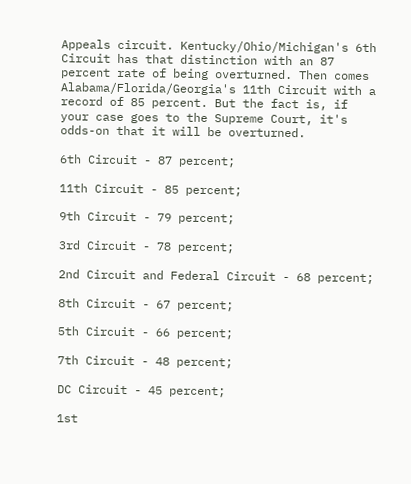Appeals circuit. Kentucky/Ohio/Michigan's 6th Circuit has that distinction with an 87 percent rate of being overturned. Then comes Alabama/Florida/Georgia's 11th Circuit with a record of 85 percent. But the fact is, if your case goes to the Supreme Court, it's odds-on that it will be overturned.

6th Circuit - 87 percent;

11th Circuit - 85 percent;

9th Circuit - 79 percent;

3rd Circuit - 78 percent;

2nd Circuit and Federal Circuit - 68 percent;

8th Circuit - 67 percent;

5th Circuit - 66 percent;

7th Circuit - 48 percent;

DC Circuit - 45 percent;

1st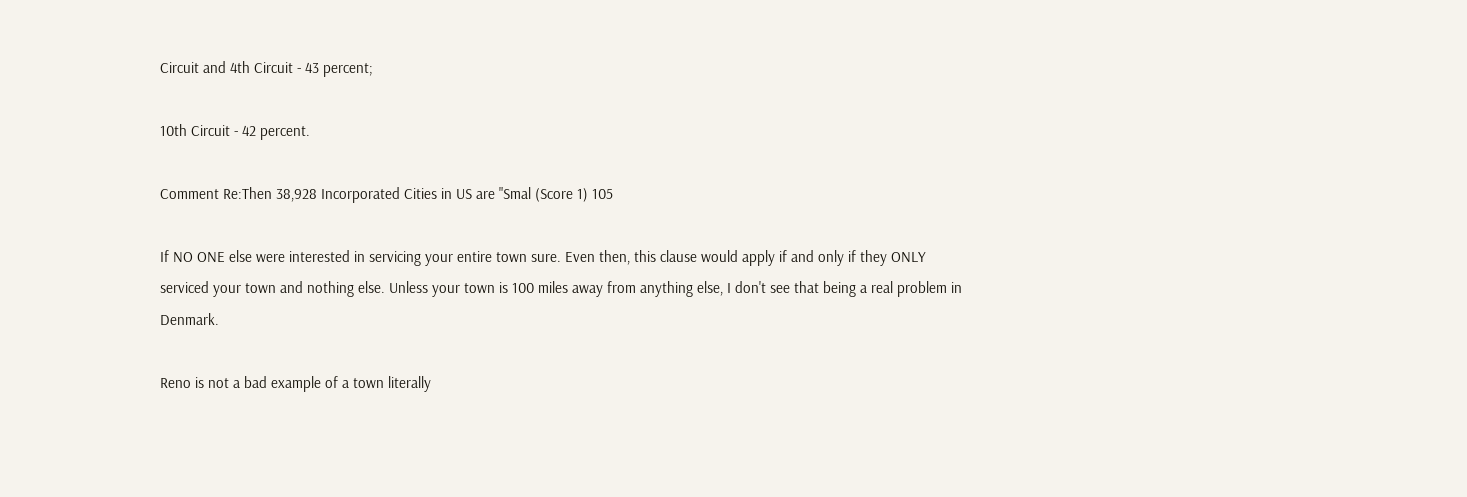Circuit and 4th Circuit - 43 percent;

10th Circuit - 42 percent.

Comment Re:Then 38,928 Incorporated Cities in US are "Smal (Score 1) 105

If NO ONE else were interested in servicing your entire town sure. Even then, this clause would apply if and only if they ONLY serviced your town and nothing else. Unless your town is 100 miles away from anything else, I don't see that being a real problem in Denmark.

Reno is not a bad example of a town literally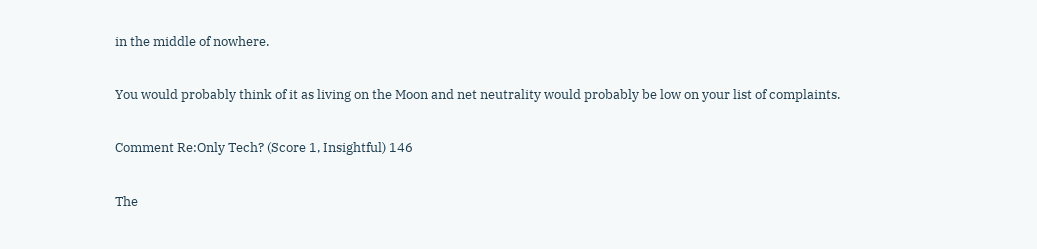in the middle of nowhere.

You would probably think of it as living on the Moon and net neutrality would probably be low on your list of complaints.

Comment Re:Only Tech? (Score 1, Insightful) 146

The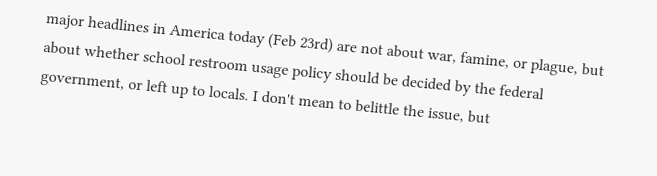major headlines in America today (Feb 23rd) are not about war, famine, or plague, but about whether school restroom usage policy should be decided by the federal government, or left up to locals. I don't mean to belittle the issue, but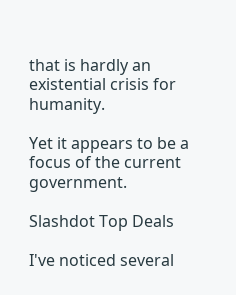that is hardly an existential crisis for humanity.

Yet it appears to be a focus of the current government.

Slashdot Top Deals

I've noticed several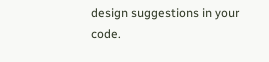design suggestions in your code.